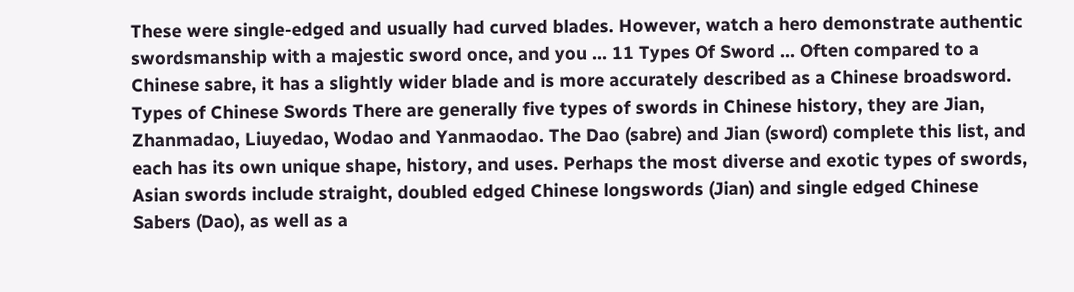These were single-edged and usually had curved blades. However, watch a hero demonstrate authentic swordsmanship with a majestic sword once, and you … 11 Types Of Sword … Often compared to a Chinese sabre, it has a slightly wider blade and is more accurately described as a Chinese broadsword. Types of Chinese Swords There are generally five types of swords in Chinese history, they are Jian, Zhanmadao, Liuyedao, Wodao and Yanmaodao. The Dao (sabre) and Jian (sword) complete this list, and each has its own unique shape, history, and uses. Perhaps the most diverse and exotic types of swords, Asian swords include straight, doubled edged Chinese longswords (Jian) and single edged Chinese Sabers (Dao), as well as a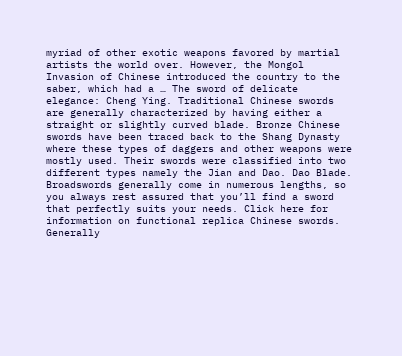myriad of other exotic weapons favored by martial artists the world over. However, the Mongol Invasion of Chinese introduced the country to the saber, which had a … The sword of delicate elegance: Cheng Ying. Traditional Chinese swords are generally characterized by having either a straight or slightly curved blade. Bronze Chinese swords have been traced back to the Shang Dynasty where these types of daggers and other weapons were mostly used. Their swords were classified into two different types namely the Jian and Dao. Dao Blade. Broadswords generally come in numerous lengths, so you always rest assured that you’ll find a sword that perfectly suits your needs. Click here for information on functional replica Chinese swords. Generally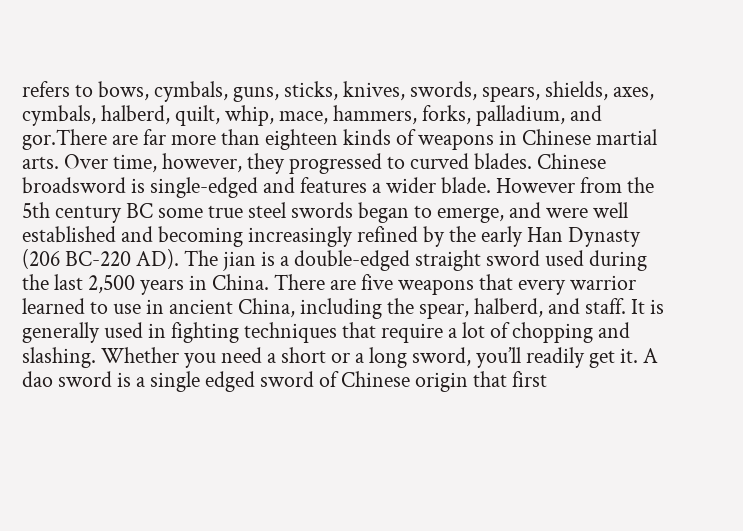refers to bows, cymbals, guns, sticks, knives, swords, spears, shields, axes, cymbals, halberd, quilt, whip, mace, hammers, forks, palladium, and gor.There are far more than eighteen kinds of weapons in Chinese martial arts. Over time, however, they progressed to curved blades. Chinese broadsword is single-edged and features a wider blade. However from the 5th century BC some true steel swords began to emerge, and were well established and becoming increasingly refined by the early Han Dynasty (206 BC-220 AD). The jian is a double-edged straight sword used during the last 2,500 years in China. There are five weapons that every warrior learned to use in ancient China, including the spear, halberd, and staff. It is generally used in fighting techniques that require a lot of chopping and slashing. Whether you need a short or a long sword, you’ll readily get it. A dao sword is a single edged sword of Chinese origin that first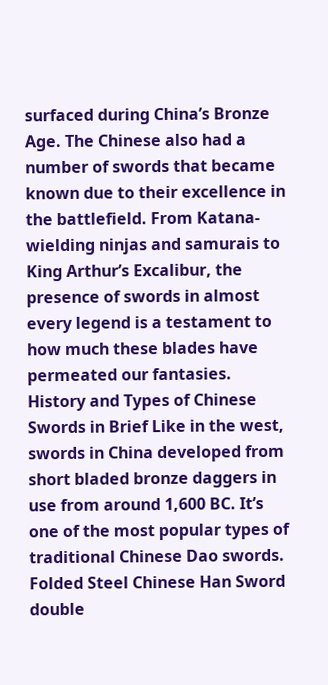surfaced during China’s Bronze Age. The Chinese also had a number of swords that became known due to their excellence in the battlefield. From Katana-wielding ninjas and samurais to King Arthur’s Excalibur, the presence of swords in almost every legend is a testament to how much these blades have permeated our fantasies. History and Types of Chinese Swords in Brief Like in the west, swords in China developed from short bladed bronze daggers in use from around 1,600 BC. It’s one of the most popular types of traditional Chinese Dao swords. Folded Steel Chinese Han Sword double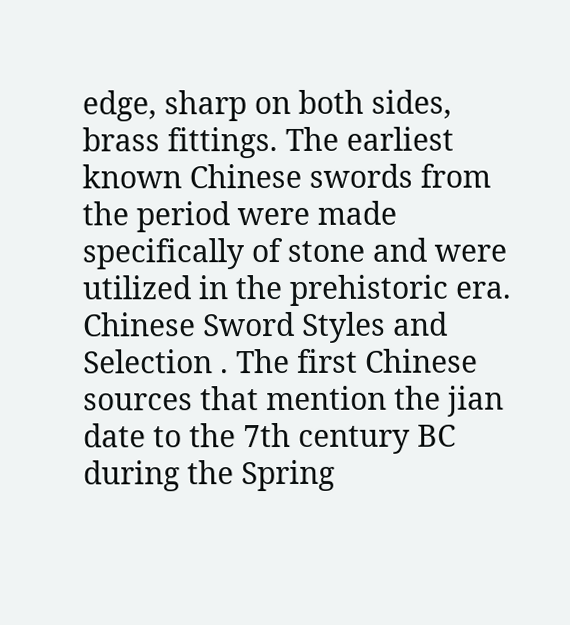edge, sharp on both sides, brass fittings. The earliest known Chinese swords from the period were made specifically of stone and were utilized in the prehistoric era. Chinese Sword Styles and Selection . The first Chinese sources that mention the jian date to the 7th century BC during the Spring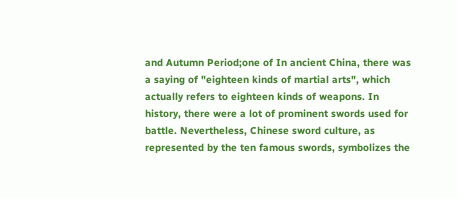and Autumn Period;one of In ancient China, there was a saying of "eighteen kinds of martial arts", which actually refers to eighteen kinds of weapons. In history, there were a lot of prominent swords used for battle. Nevertheless, Chinese sword culture, as represented by the ten famous swords, symbolizes the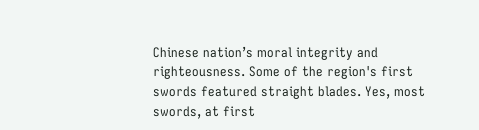Chinese nation’s moral integrity and righteousness. Some of the region's first swords featured straight blades. Yes, most swords, at first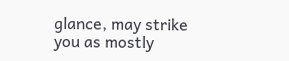glance, may strike you as mostly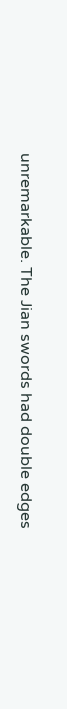unremarkable. The Jian swords had double edges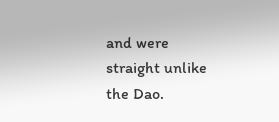and were straight unlike the Dao.